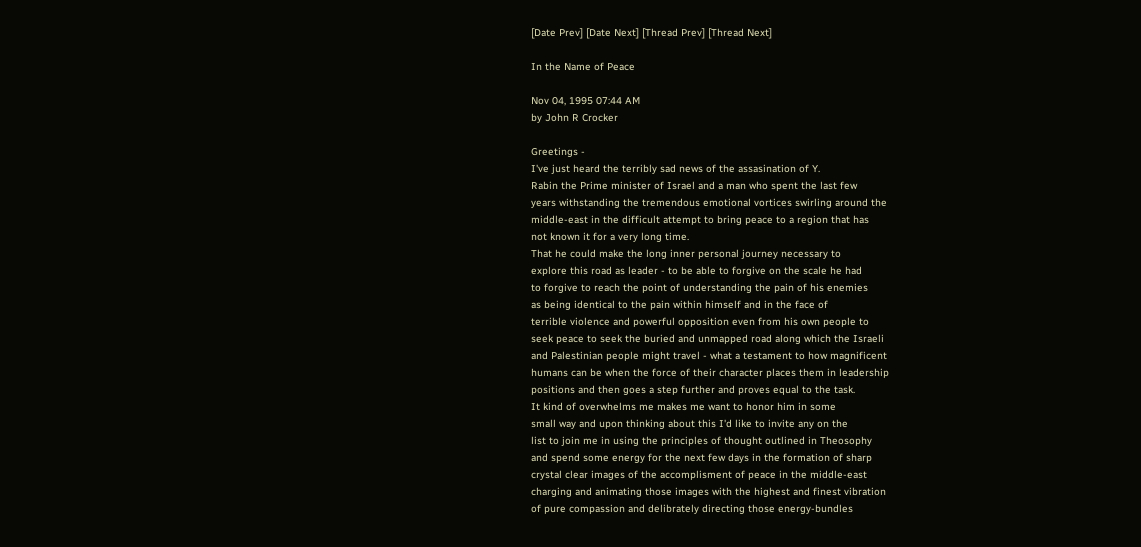[Date Prev] [Date Next] [Thread Prev] [Thread Next]

In the Name of Peace

Nov 04, 1995 07:44 AM
by John R Crocker

Greetings -
I've just heard the terribly sad news of the assasination of Y.
Rabin the Prime minister of Israel and a man who spent the last few
years withstanding the tremendous emotional vortices swirling around the
middle-east in the difficult attempt to bring peace to a region that has
not known it for a very long time.
That he could make the long inner personal journey necessary to
explore this road as leader - to be able to forgive on the scale he had
to forgive to reach the point of understanding the pain of his enemies
as being identical to the pain within himself and in the face of
terrible violence and powerful opposition even from his own people to
seek peace to seek the buried and unmapped road along which the Israeli
and Palestinian people might travel - what a testament to how magnificent
humans can be when the force of their character places them in leadership
positions and then goes a step further and proves equal to the task.
It kind of overwhelms me makes me want to honor him in some
small way and upon thinking about this I'd like to invite any on the
list to join me in using the principles of thought outlined in Theosophy
and spend some energy for the next few days in the formation of sharp
crystal clear images of the accomplisment of peace in the middle-east
charging and animating those images with the highest and finest vibration
of pure compassion and delibrately directing those energy-bundles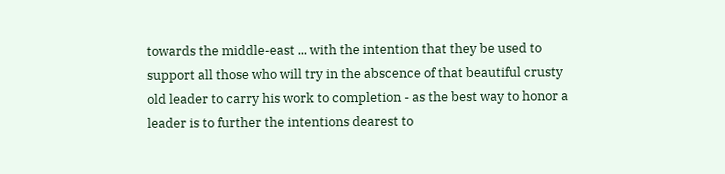towards the middle-east ... with the intention that they be used to
support all those who will try in the abscence of that beautiful crusty
old leader to carry his work to completion - as the best way to honor a
leader is to further the intentions dearest to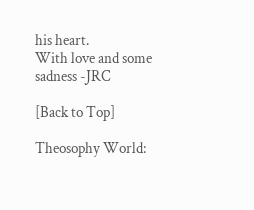his heart.
With love and some sadness -JRC

[Back to Top]

Theosophy World: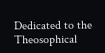Dedicated to the Theosophical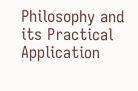Philosophy and its Practical Application